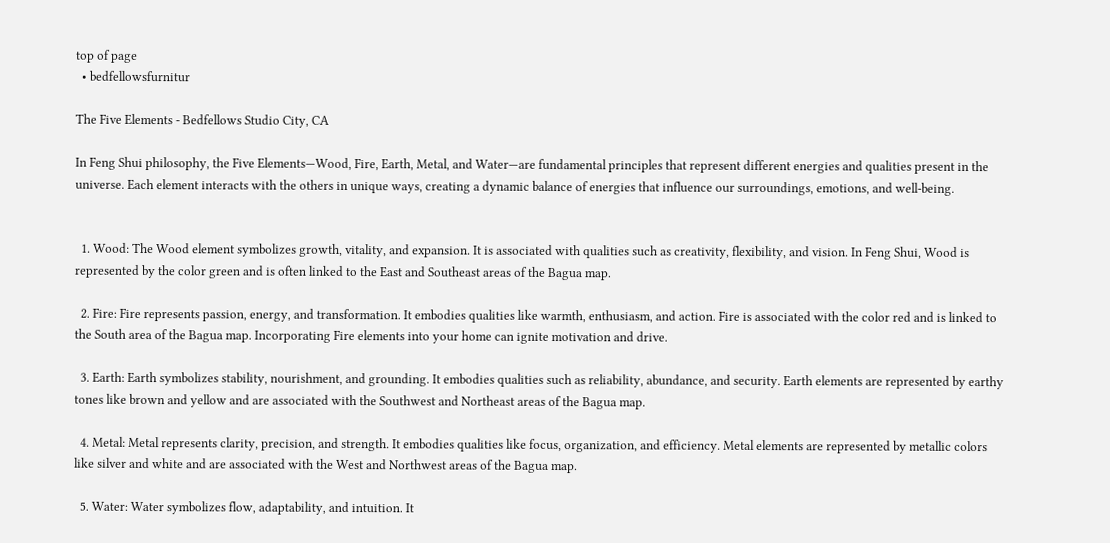top of page
  • bedfellowsfurnitur

The Five Elements - Bedfellows Studio City, CA

In Feng Shui philosophy, the Five Elements—Wood, Fire, Earth, Metal, and Water—are fundamental principles that represent different energies and qualities present in the universe. Each element interacts with the others in unique ways, creating a dynamic balance of energies that influence our surroundings, emotions, and well-being.


  1. Wood: The Wood element symbolizes growth, vitality, and expansion. It is associated with qualities such as creativity, flexibility, and vision. In Feng Shui, Wood is represented by the color green and is often linked to the East and Southeast areas of the Bagua map.

  2. Fire: Fire represents passion, energy, and transformation. It embodies qualities like warmth, enthusiasm, and action. Fire is associated with the color red and is linked to the South area of the Bagua map. Incorporating Fire elements into your home can ignite motivation and drive.

  3. Earth: Earth symbolizes stability, nourishment, and grounding. It embodies qualities such as reliability, abundance, and security. Earth elements are represented by earthy tones like brown and yellow and are associated with the Southwest and Northeast areas of the Bagua map.

  4. Metal: Metal represents clarity, precision, and strength. It embodies qualities like focus, organization, and efficiency. Metal elements are represented by metallic colors like silver and white and are associated with the West and Northwest areas of the Bagua map.

  5. Water: Water symbolizes flow, adaptability, and intuition. It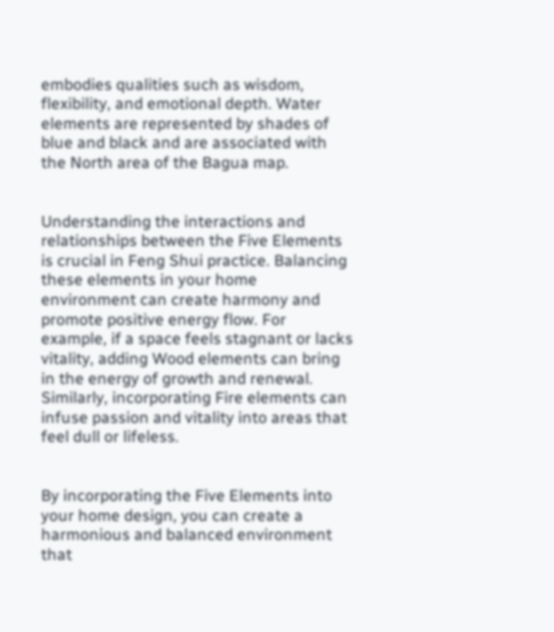embodies qualities such as wisdom, flexibility, and emotional depth. Water elements are represented by shades of blue and black and are associated with the North area of the Bagua map.


Understanding the interactions and relationships between the Five Elements is crucial in Feng Shui practice. Balancing these elements in your home environment can create harmony and promote positive energy flow. For example, if a space feels stagnant or lacks vitality, adding Wood elements can bring in the energy of growth and renewal. Similarly, incorporating Fire elements can infuse passion and vitality into areas that feel dull or lifeless.


By incorporating the Five Elements into your home design, you can create a harmonious and balanced environment that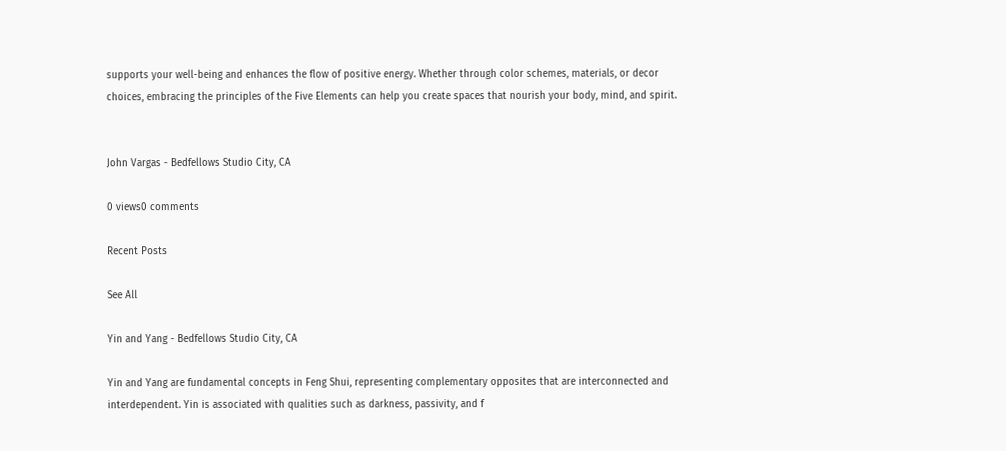supports your well-being and enhances the flow of positive energy. Whether through color schemes, materials, or decor choices, embracing the principles of the Five Elements can help you create spaces that nourish your body, mind, and spirit.


John Vargas - Bedfellows Studio City, CA

0 views0 comments

Recent Posts

See All

Yin and Yang - Bedfellows Studio City, CA

Yin and Yang are fundamental concepts in Feng Shui, representing complementary opposites that are interconnected and interdependent. Yin is associated with qualities such as darkness, passivity, and f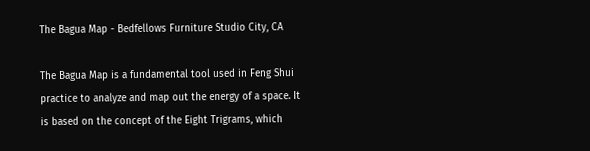The Bagua Map - Bedfellows Furniture Studio City, CA

The Bagua Map is a fundamental tool used in Feng Shui practice to analyze and map out the energy of a space. It is based on the concept of the Eight Trigrams, which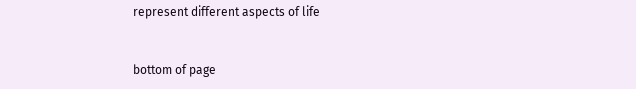represent different aspects of life


bottom of page